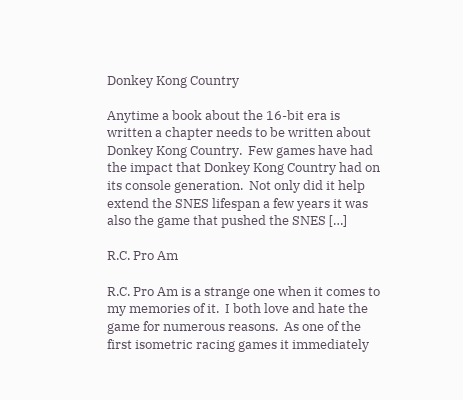Donkey Kong Country

Anytime a book about the 16-bit era is written a chapter needs to be written about Donkey Kong Country.  Few games have had the impact that Donkey Kong Country had on its console generation.  Not only did it help extend the SNES lifespan a few years it was also the game that pushed the SNES […]

R.C. Pro Am

R.C. Pro Am is a strange one when it comes to my memories of it.  I both love and hate the game for numerous reasons.  As one of the first isometric racing games it immediately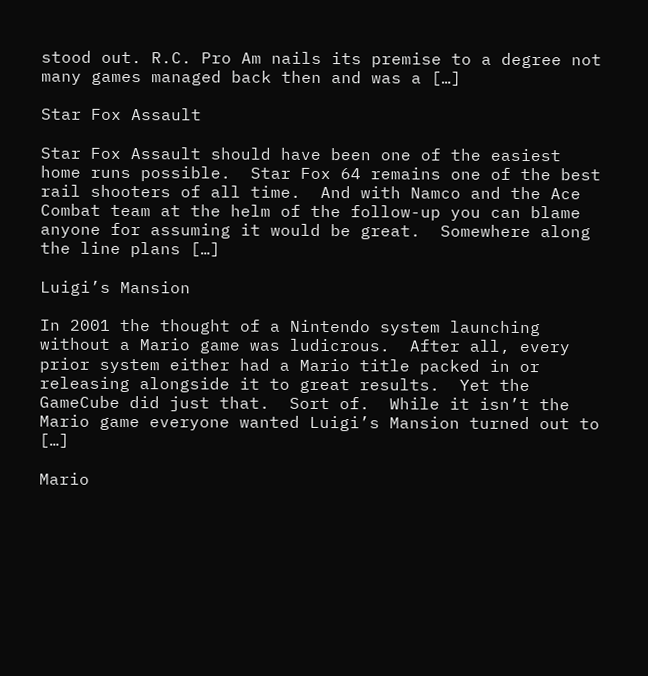stood out. R.C. Pro Am nails its premise to a degree not many games managed back then and was a […]

Star Fox Assault

Star Fox Assault should have been one of the easiest home runs possible.  Star Fox 64 remains one of the best rail shooters of all time.  And with Namco and the Ace Combat team at the helm of the follow-up you can blame anyone for assuming it would be great.  Somewhere along the line plans […]

Luigi’s Mansion

In 2001 the thought of a Nintendo system launching without a Mario game was ludicrous.  After all, every prior system either had a Mario title packed in or releasing alongside it to great results.  Yet the GameCube did just that.  Sort of.  While it isn’t the Mario game everyone wanted Luigi’s Mansion turned out to […]

Mario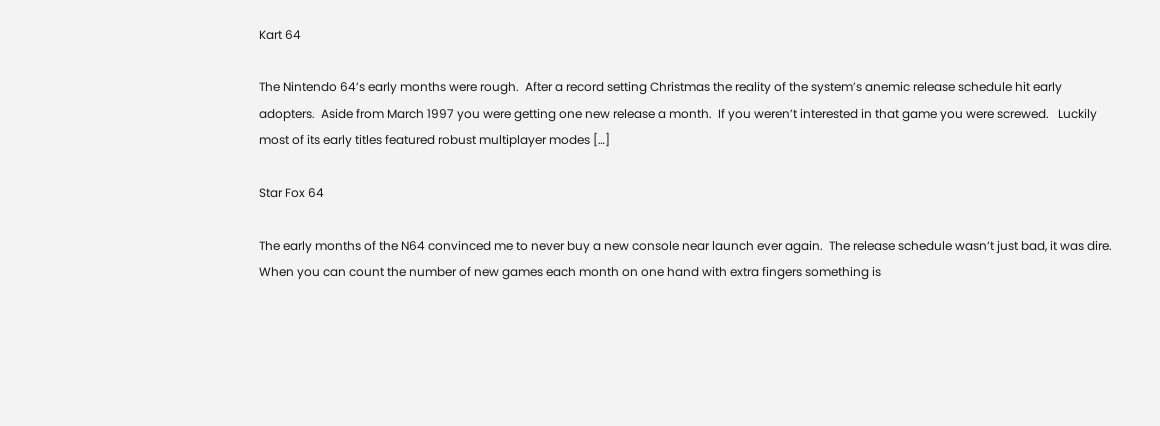Kart 64

The Nintendo 64’s early months were rough.  After a record setting Christmas the reality of the system’s anemic release schedule hit early adopters.  Aside from March 1997 you were getting one new release a month.  If you weren’t interested in that game you were screwed.   Luckily most of its early titles featured robust multiplayer modes […]

Star Fox 64

The early months of the N64 convinced me to never buy a new console near launch ever again.  The release schedule wasn’t just bad, it was dire.  When you can count the number of new games each month on one hand with extra fingers something is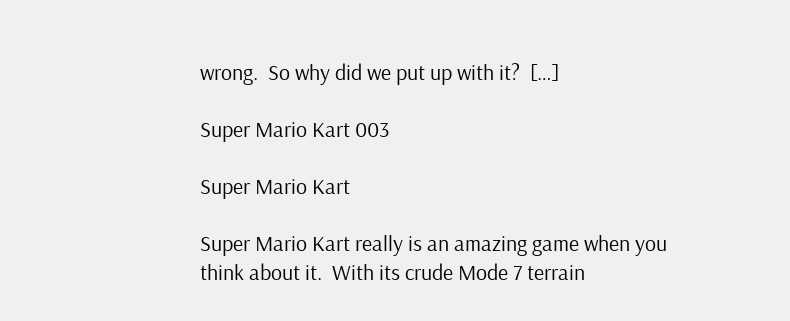wrong.  So why did we put up with it?  […]

Super Mario Kart 003

Super Mario Kart

Super Mario Kart really is an amazing game when you think about it.  With its crude Mode 7 terrain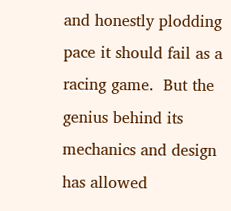and honestly plodding pace it should fail as a racing game.  But the genius behind its mechanics and design has allowed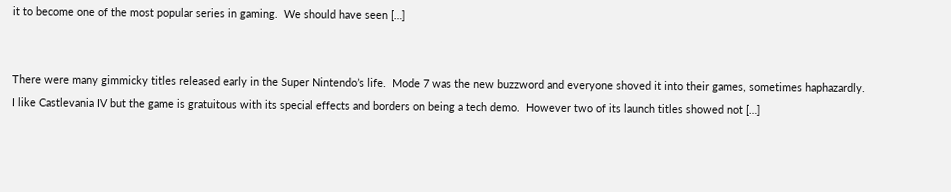it to become one of the most popular series in gaming.  We should have seen […]


There were many gimmicky titles released early in the Super Nintendo’s life.  Mode 7 was the new buzzword and everyone shoved it into their games, sometimes haphazardly.  I like Castlevania IV but the game is gratuitous with its special effects and borders on being a tech demo.  However two of its launch titles showed not […]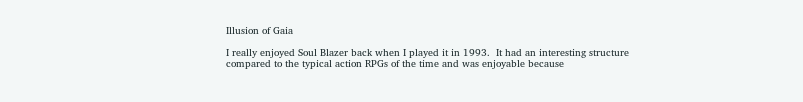Illusion of Gaia

I really enjoyed Soul Blazer back when I played it in 1993.  It had an interesting structure compared to the typical action RPGs of the time and was enjoyable because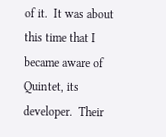of it.  It was about this time that I became aware of Quintet, its developer.  Their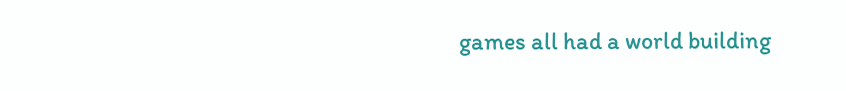games all had a world building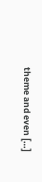theme and even […]